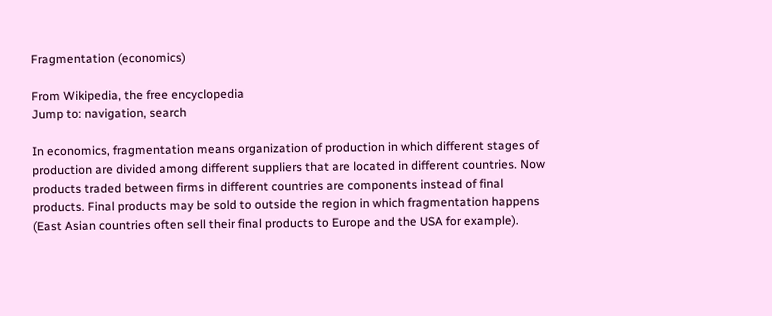Fragmentation (economics)

From Wikipedia, the free encyclopedia
Jump to: navigation, search

In economics, fragmentation means organization of production in which different stages of production are divided among different suppliers that are located in different countries. Now products traded between firms in different countries are components instead of final products. Final products may be sold to outside the region in which fragmentation happens (East Asian countries often sell their final products to Europe and the USA for example).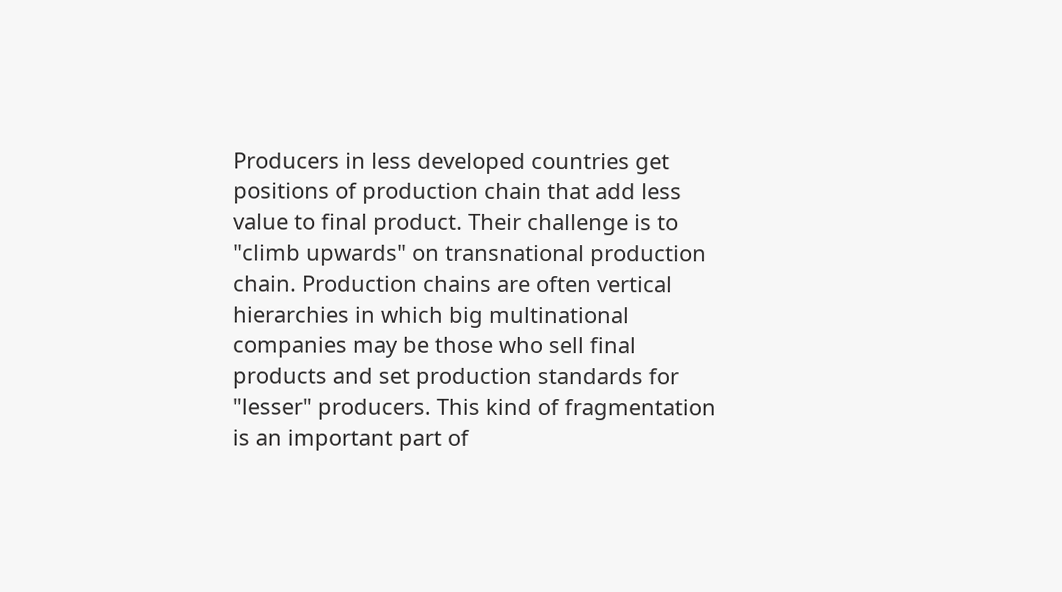Producers in less developed countries get positions of production chain that add less value to final product. Their challenge is to "climb upwards" on transnational production chain. Production chains are often vertical hierarchies in which big multinational companies may be those who sell final products and set production standards for "lesser" producers. This kind of fragmentation is an important part of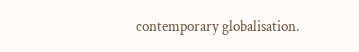contemporary globalisation.